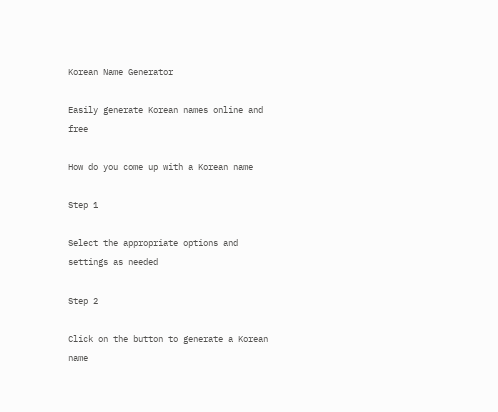Korean Name Generator

Easily generate Korean names online and free

How do you come up with a Korean name

Step 1

Select the appropriate options and settings as needed

Step 2

Click on the button to generate a Korean name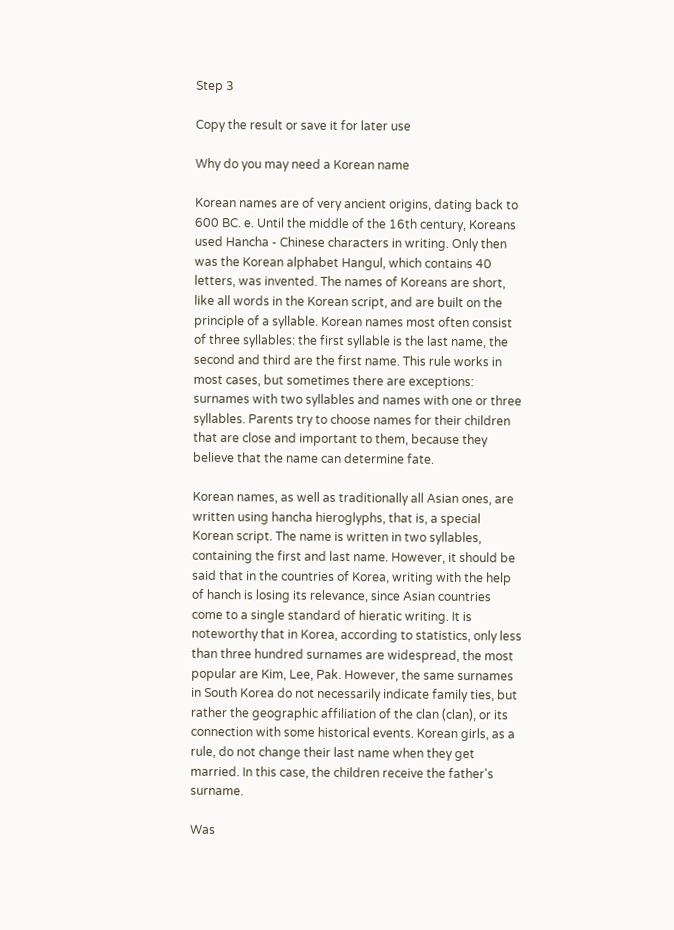Step 3

Copy the result or save it for later use

Why do you may need a Korean name

Korean names are of very ancient origins, dating back to 600 BC. e. Until the middle of the 16th century, Koreans used Hancha - Chinese characters in writing. Only then was the Korean alphabet Hangul, which contains 40 letters, was invented. The names of Koreans are short, like all words in the Korean script, and are built on the principle of a syllable. Korean names most often consist of three syllables: the first syllable is the last name, the second and third are the first name. This rule works in most cases, but sometimes there are exceptions: surnames with two syllables and names with one or three syllables. Parents try to choose names for their children that are close and important to them, because they believe that the name can determine fate.

Korean names, as well as traditionally all Asian ones, are written using hancha hieroglyphs, that is, a special Korean script. The name is written in two syllables, containing the first and last name. However, it should be said that in the countries of Korea, writing with the help of hanch is losing its relevance, since Asian countries come to a single standard of hieratic writing. It is noteworthy that in Korea, according to statistics, only less than three hundred surnames are widespread, the most popular are Kim, Lee, Pak. However, the same surnames in South Korea do not necessarily indicate family ties, but rather the geographic affiliation of the clan (clan), or its connection with some historical events. Korean girls, as a rule, do not change their last name when they get married. In this case, the children receive the father's surname.

Was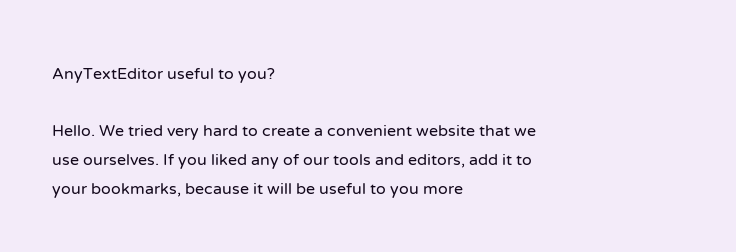AnyTextEditor useful to you?

Hello. We tried very hard to create a convenient website that we use ourselves. If you liked any of our tools and editors, add it to your bookmarks, because it will be useful to you more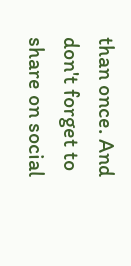than once. And don't forget to share on social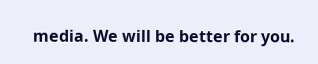media. We will be better for you.